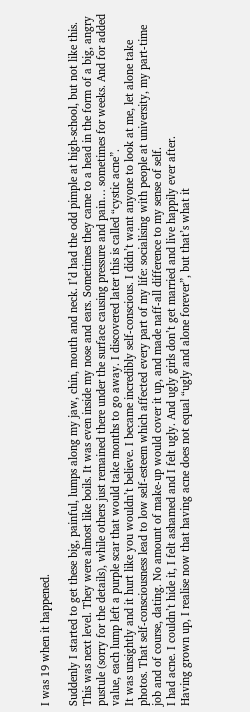I was 19 when it happened.

Suddenly I started to get these big, painful, lumps along my jaw, chin, mouth and neck. I’d had the odd pimple at high-school, but not like this. This was next level. They were almost like boils. It was even inside my nose and ears. Sometimes they came to a head in the form of a big, angry pustule (sorry for the details), while others just remained there under the surface causing pressure and pain… sometimes for weeks. And for added value, each lump left a purple scar that would take months to go away. I discovered later this is called “cystic acne”.
It was unsightly and it hurt like you wouldn’t believe. I became incredibly self-conscious. I didn’t want anyone to look at me, let alone take photos. That self-consciousness lead to low self-esteem which affected every part of my life: socialising with people at university, my part-time job and of course, dating. No amount of make-up would cover it up, and made naff-all difference to my sense of self.
I had acne. I couldn’t hide it, I felt ashamed and I felt ugly. And ugly girls don’t get married and live happily ever after.
Having grown up, I realise now that having acne does not equal “ugly and alone forever”, but that’s what it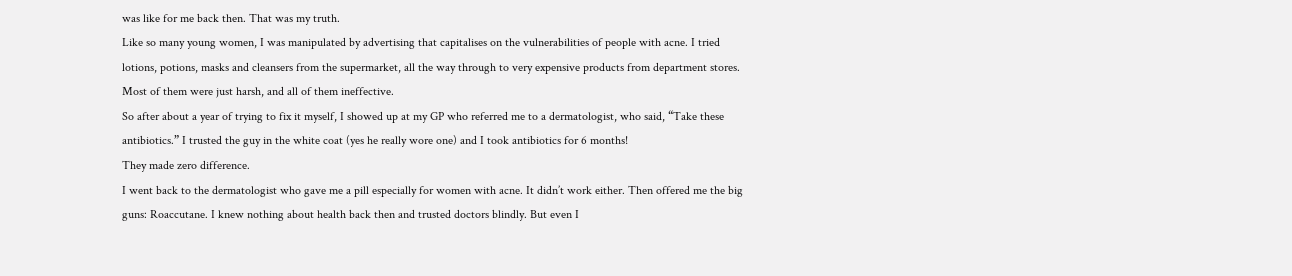was like for me back then. That was my truth.
Like so many young women, I was manipulated by advertising that capitalises on the vulnerabilities of people with acne. I tried lotions, potions, masks and cleansers from the supermarket, all the way through to very expensive products from department stores. Most of them were just harsh, and all of them ineffective.
So after about a year of trying to fix it myself, I showed up at my GP who referred me to a dermatologist, who said, “Take these antibiotics.” I trusted the guy in the white coat (yes he really wore one) and I took antibiotics for 6 months!
They made zero difference.
I went back to the dermatologist who gave me a pill especially for women with acne. It didn’t work either. Then offered me the big guns: Roaccutane. I knew nothing about health back then and trusted doctors blindly. But even I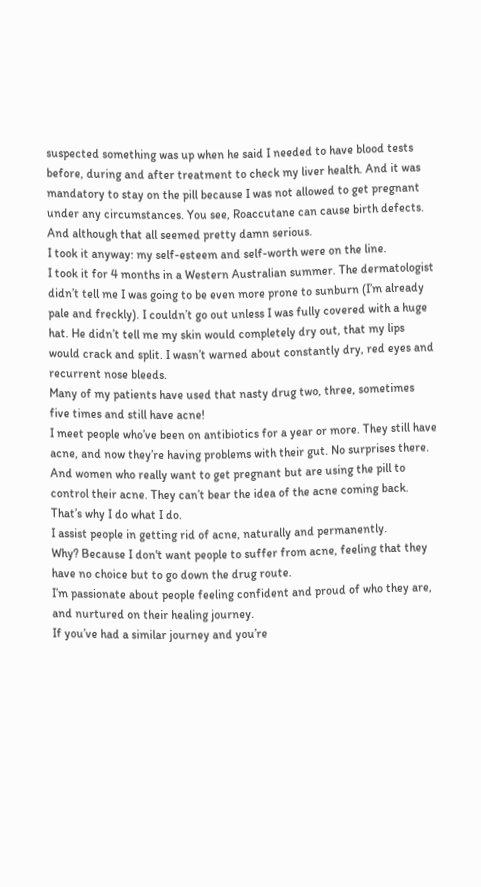suspected something was up when he said I needed to have blood tests before, during and after treatment to check my liver health. And it was mandatory to stay on the pill because I was not allowed to get pregnant under any circumstances. You see, Roaccutane can cause birth defects. And although that all seemed pretty damn serious.
I took it anyway: my self-esteem and self-worth were on the line.
I took it for 4 months in a Western Australian summer. The dermatologist didn’t tell me I was going to be even more prone to sunburn (I’m already pale and freckly). I couldn’t go out unless I was fully covered with a huge hat. He didn’t tell me my skin would completely dry out, that my lips would crack and split. I wasn’t warned about constantly dry, red eyes and recurrent nose bleeds.
Many of my patients have used that nasty drug two, three, sometimes five times and still have acne!
I meet people who’ve been on antibiotics for a year or more. They still have acne, and now they’re having problems with their gut. No surprises there. And women who really want to get pregnant but are using the pill to control their acne. They can’t bear the idea of the acne coming back.
That’s why I do what I do.
I assist people in getting rid of acne, naturally and permanently.
Why? Because I don't want people to suffer from acne, feeling that they have no choice but to go down the drug route.
I’m passionate about people feeling confident and proud of who they are, and nurtured on their healing journey.
If you’ve had a similar journey and you’re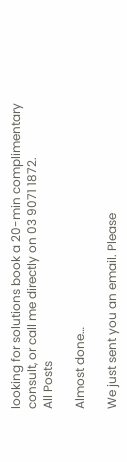looking for solutions book a 20-min complimentary consult, or call me directly on 03 9071 1872.
All Posts

Almost done…

We just sent you an email. Please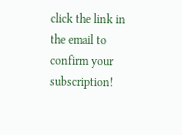click the link in the email to confirm your subscription!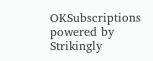OKSubscriptions powered by Strikingly